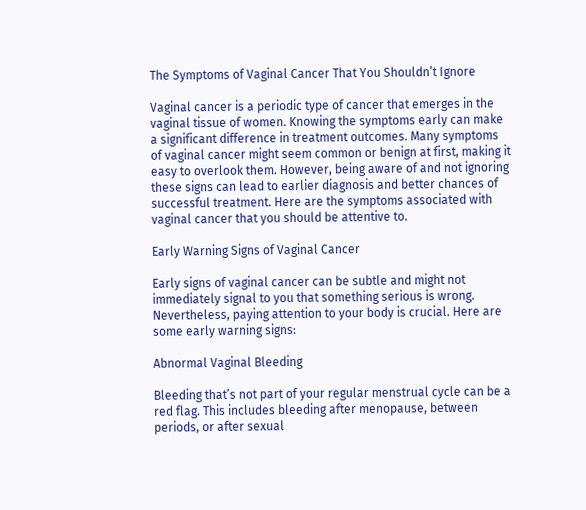The Symptoms of Vaginal Cancer That You Shouldn’t Ignore

Vaginal cancer is a periodic type of cancer that emerges in the vaginal tissue of women. Knowing the symptoms early can make a significant difference in treatment outcomes. Many symptoms of vaginal cancer might seem common or benign at first, making it easy to overlook them. However, being aware of and not ignoring these signs can lead to earlier diagnosis and better chances of successful treatment. Here are the symptoms associated with vaginal cancer that you should be attentive to.

Early Warning Signs of Vaginal Cancer

Early signs of vaginal cancer can be subtle and might not immediately signal to you that something serious is wrong. Nevertheless, paying attention to your body is crucial. Here are some early warning signs:

Abnormal Vaginal Bleeding

Bleeding that’s not part of your regular menstrual cycle can be a red flag. This includes bleeding after menopause, between periods, or after sexual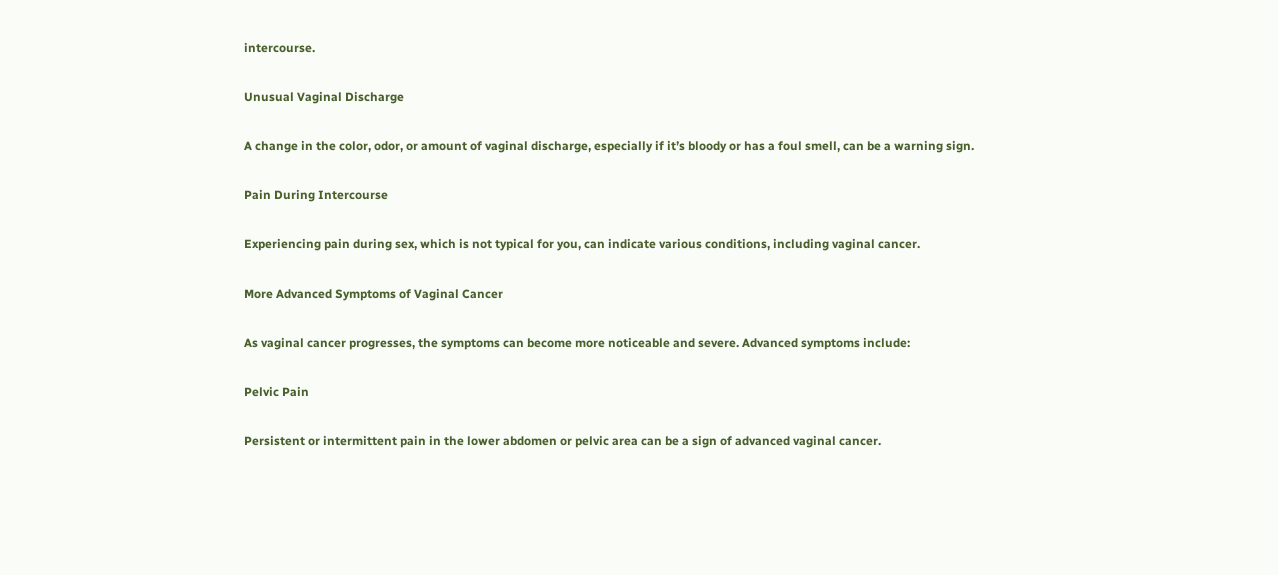intercourse.

Unusual Vaginal Discharge

A change in the color, odor, or amount of vaginal discharge, especially if it’s bloody or has a foul smell, can be a warning sign.

Pain During Intercourse

Experiencing pain during sex, which is not typical for you, can indicate various conditions, including vaginal cancer.

More Advanced Symptoms of Vaginal Cancer

As vaginal cancer progresses, the symptoms can become more noticeable and severe. Advanced symptoms include:

Pelvic Pain

Persistent or intermittent pain in the lower abdomen or pelvic area can be a sign of advanced vaginal cancer.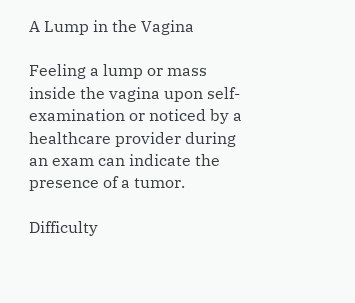A Lump in the Vagina

Feeling a lump or mass inside the vagina upon self-examination or noticed by a healthcare provider during an exam can indicate the presence of a tumor.

Difficulty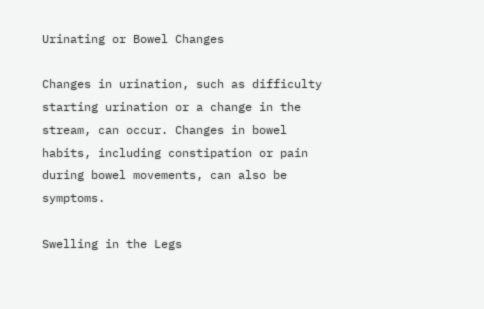Urinating or Bowel Changes

Changes in urination, such as difficulty starting urination or a change in the stream, can occur. Changes in bowel habits, including constipation or pain during bowel movements, can also be symptoms.

Swelling in the Legs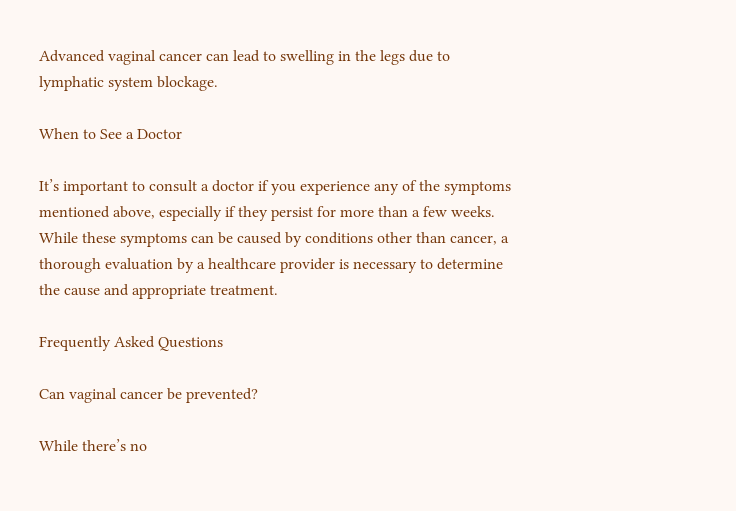Advanced vaginal cancer can lead to swelling in the legs due to lymphatic system blockage.

When to See a Doctor

It’s important to consult a doctor if you experience any of the symptoms mentioned above, especially if they persist for more than a few weeks. While these symptoms can be caused by conditions other than cancer, a thorough evaluation by a healthcare provider is necessary to determine the cause and appropriate treatment.

Frequently Asked Questions

Can vaginal cancer be prevented?

While there’s no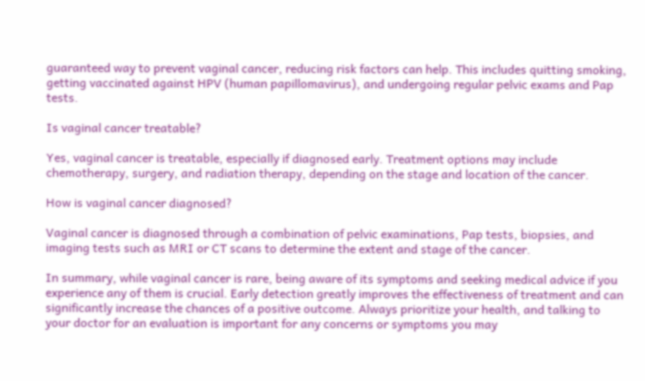guaranteed way to prevent vaginal cancer, reducing risk factors can help. This includes quitting smoking, getting vaccinated against HPV (human papillomavirus), and undergoing regular pelvic exams and Pap tests.

Is vaginal cancer treatable?

Yes, vaginal cancer is treatable, especially if diagnosed early. Treatment options may include chemotherapy, surgery, and radiation therapy, depending on the stage and location of the cancer.

How is vaginal cancer diagnosed?

Vaginal cancer is diagnosed through a combination of pelvic examinations, Pap tests, biopsies, and imaging tests such as MRI or CT scans to determine the extent and stage of the cancer.

In summary, while vaginal cancer is rare, being aware of its symptoms and seeking medical advice if you experience any of them is crucial. Early detection greatly improves the effectiveness of treatment and can significantly increase the chances of a positive outcome. Always prioritize your health, and talking to your doctor for an evaluation is important for any concerns or symptoms you may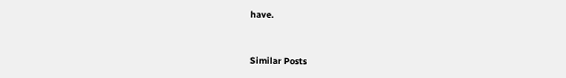have.


Similar Posts